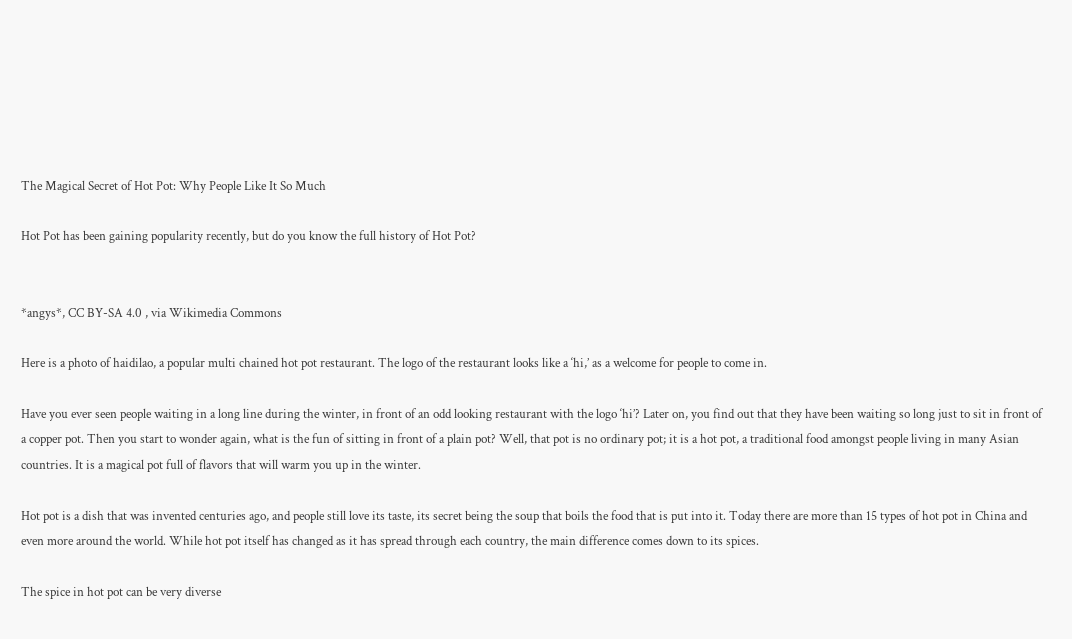The Magical Secret of Hot Pot: Why People Like It So Much

Hot Pot has been gaining popularity recently, but do you know the full history of Hot Pot?


*angys*, CC BY-SA 4.0 , via Wikimedia Commons

Here is a photo of haidilao, a popular multi chained hot pot restaurant. The logo of the restaurant looks like a ‘hi,’ as a welcome for people to come in.

Have you ever seen people waiting in a long line during the winter, in front of an odd looking restaurant with the logo ‘hi’? Later on, you find out that they have been waiting so long just to sit in front of a copper pot. Then you start to wonder again, what is the fun of sitting in front of a plain pot? Well, that pot is no ordinary pot; it is a hot pot, a traditional food amongst people living in many Asian countries. It is a magical pot full of flavors that will warm you up in the winter.

Hot pot is a dish that was invented centuries ago, and people still love its taste, its secret being the soup that boils the food that is put into it. Today there are more than 15 types of hot pot in China and even more around the world. While hot pot itself has changed as it has spread through each country, the main difference comes down to its spices.

The spice in hot pot can be very diverse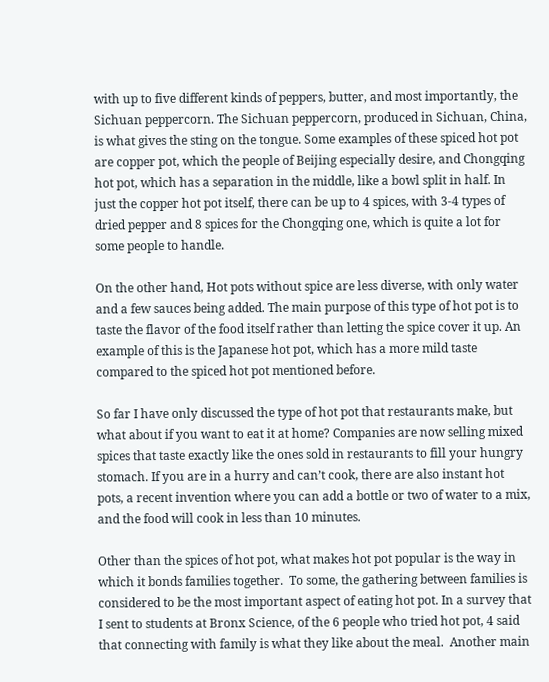with up to five different kinds of peppers, butter, and most importantly, the Sichuan peppercorn. The Sichuan peppercorn, produced in Sichuan, China, is what gives the sting on the tongue. Some examples of these spiced hot pot are copper pot, which the people of Beijing especially desire, and Chongqing hot pot, which has a separation in the middle, like a bowl split in half. In just the copper hot pot itself, there can be up to 4 spices, with 3-4 types of dried pepper and 8 spices for the Chongqing one, which is quite a lot for some people to handle.

On the other hand, Hot pots without spice are less diverse, with only water and a few sauces being added. The main purpose of this type of hot pot is to taste the flavor of the food itself rather than letting the spice cover it up. An example of this is the Japanese hot pot, which has a more mild taste compared to the spiced hot pot mentioned before.

So far I have only discussed the type of hot pot that restaurants make, but what about if you want to eat it at home? Companies are now selling mixed spices that taste exactly like the ones sold in restaurants to fill your hungry stomach. If you are in a hurry and can’t cook, there are also instant hot pots, a recent invention where you can add a bottle or two of water to a mix, and the food will cook in less than 10 minutes.

Other than the spices of hot pot, what makes hot pot popular is the way in which it bonds families together.  To some, the gathering between families is considered to be the most important aspect of eating hot pot. In a survey that I sent to students at Bronx Science, of the 6 people who tried hot pot, 4 said that connecting with family is what they like about the meal.  Another main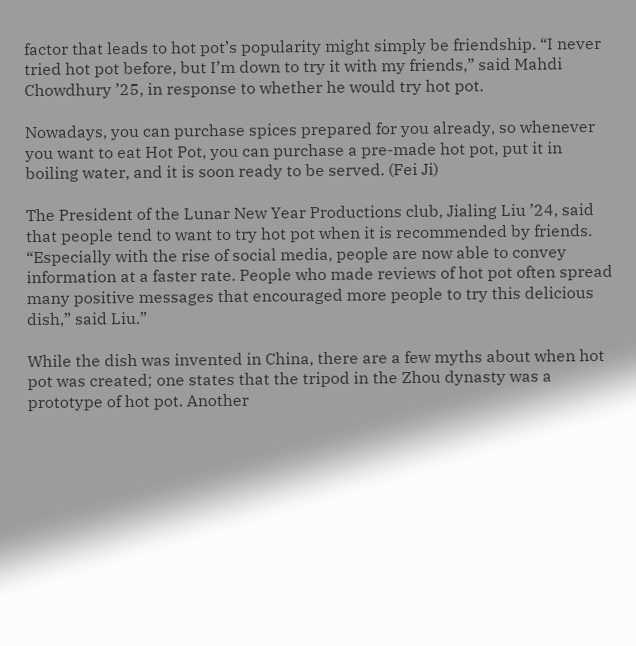factor that leads to hot pot’s popularity might simply be friendship. “I never tried hot pot before, but I’m down to try it with my friends,” said Mahdi Chowdhury ’25, in response to whether he would try hot pot.

Nowadays, you can purchase spices prepared for you already, so whenever you want to eat Hot Pot, you can purchase a pre-made hot pot, put it in boiling water, and it is soon ready to be served. (Fei Ji)

The President of the Lunar New Year Productions club, Jialing Liu ’24, said that people tend to want to try hot pot when it is recommended by friends. “Especially with the rise of social media, people are now able to convey information at a faster rate. People who made reviews of hot pot often spread many positive messages that encouraged more people to try this delicious dish,” said Liu.”

While the dish was invented in China, there are a few myths about when hot pot was created; one states that the tripod in the Zhou dynasty was a prototype of hot pot. Another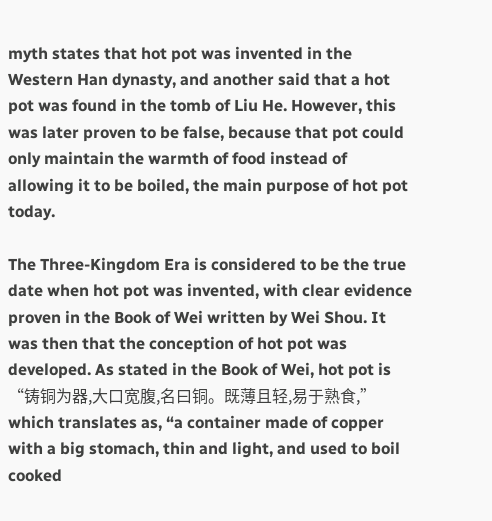myth states that hot pot was invented in the Western Han dynasty, and another said that a hot pot was found in the tomb of Liu He. However, this was later proven to be false, because that pot could only maintain the warmth of food instead of allowing it to be boiled, the main purpose of hot pot today.

The Three-Kingdom Era is considered to be the true date when hot pot was invented, with clear evidence proven in the Book of Wei written by Wei Shou. It was then that the conception of hot pot was developed. As stated in the Book of Wei, hot pot is “铸铜为器,大口宽腹,名曰铜。既薄且轻,易于熟食,” which translates as, “a container made of copper with a big stomach, thin and light, and used to boil cooked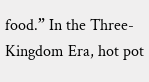food.” In the Three-Kingdom Era, hot pot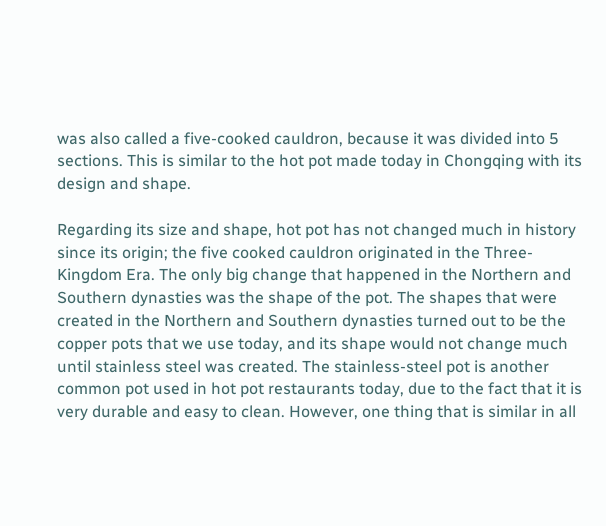was also called a five-cooked cauldron, because it was divided into 5 sections. This is similar to the hot pot made today in Chongqing with its design and shape.

Regarding its size and shape, hot pot has not changed much in history since its origin; the five cooked cauldron originated in the Three-Kingdom Era. The only big change that happened in the Northern and Southern dynasties was the shape of the pot. The shapes that were created in the Northern and Southern dynasties turned out to be the copper pots that we use today, and its shape would not change much until stainless steel was created. The stainless-steel pot is another common pot used in hot pot restaurants today, due to the fact that it is very durable and easy to clean. However, one thing that is similar in all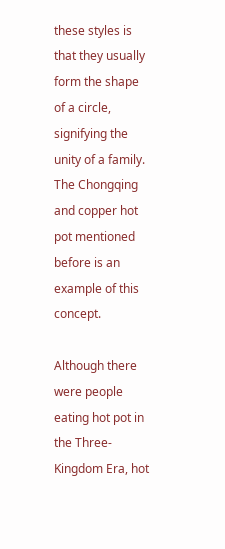these styles is that they usually form the shape of a circle, signifying the unity of a family. The Chongqing and copper hot pot mentioned before is an example of this concept.

Although there were people eating hot pot in the Three-Kingdom Era, hot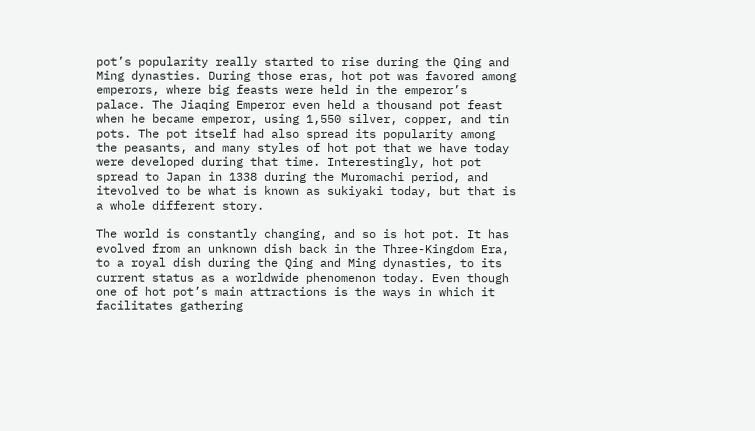pot’s popularity really started to rise during the Qing and Ming dynasties. During those eras, hot pot was favored among emperors, where big feasts were held in the emperor’s palace. The Jiaqing Emperor even held a thousand pot feast when he became emperor, using 1,550 silver, copper, and tin pots. The pot itself had also spread its popularity among the peasants, and many styles of hot pot that we have today were developed during that time. Interestingly, hot pot spread to Japan in 1338 during the Muromachi period, and itevolved to be what is known as sukiyaki today, but that is a whole different story.

The world is constantly changing, and so is hot pot. It has evolved from an unknown dish back in the Three-Kingdom Era, to a royal dish during the Qing and Ming dynasties, to its current status as a worldwide phenomenon today. Even though one of hot pot’s main attractions is the ways in which it facilitates gathering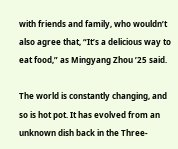with friends and family, who wouldn’t also agree that, “It’s a delicious way to eat food,” as Mingyang Zhou ’25 said.

The world is constantly changing, and so is hot pot. It has evolved from an unknown dish back in the Three-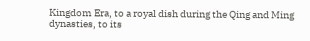Kingdom Era, to a royal dish during the Qing and Ming dynasties, to its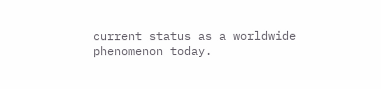current status as a worldwide phenomenon today.